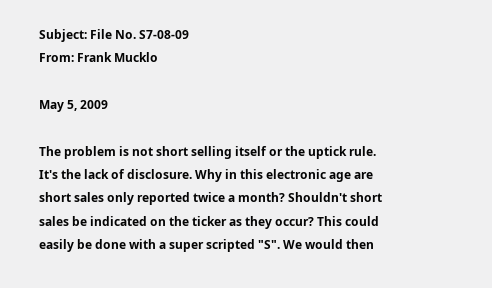Subject: File No. S7-08-09
From: Frank Mucklo

May 5, 2009

The problem is not short selling itself or the uptick rule. It's the lack of disclosure. Why in this electronic age are short sales only reported twice a month? Shouldn't short sales be indicated on the ticker as they occur? This could easily be done with a super scripted "S". We would then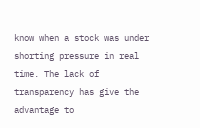know when a stock was under shorting pressure in real time. The lack of transparency has give the advantage to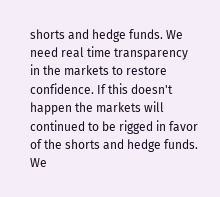shorts and hedge funds. We need real time transparency in the markets to restore confidence. If this doesn't happen the markets will continued to be rigged in favor of the shorts and hedge funds. We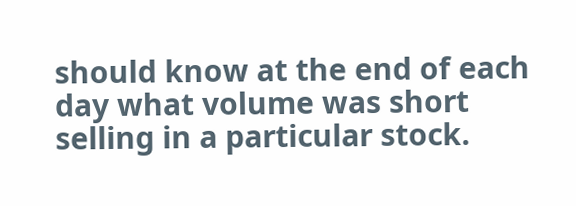should know at the end of each day what volume was short selling in a particular stock.